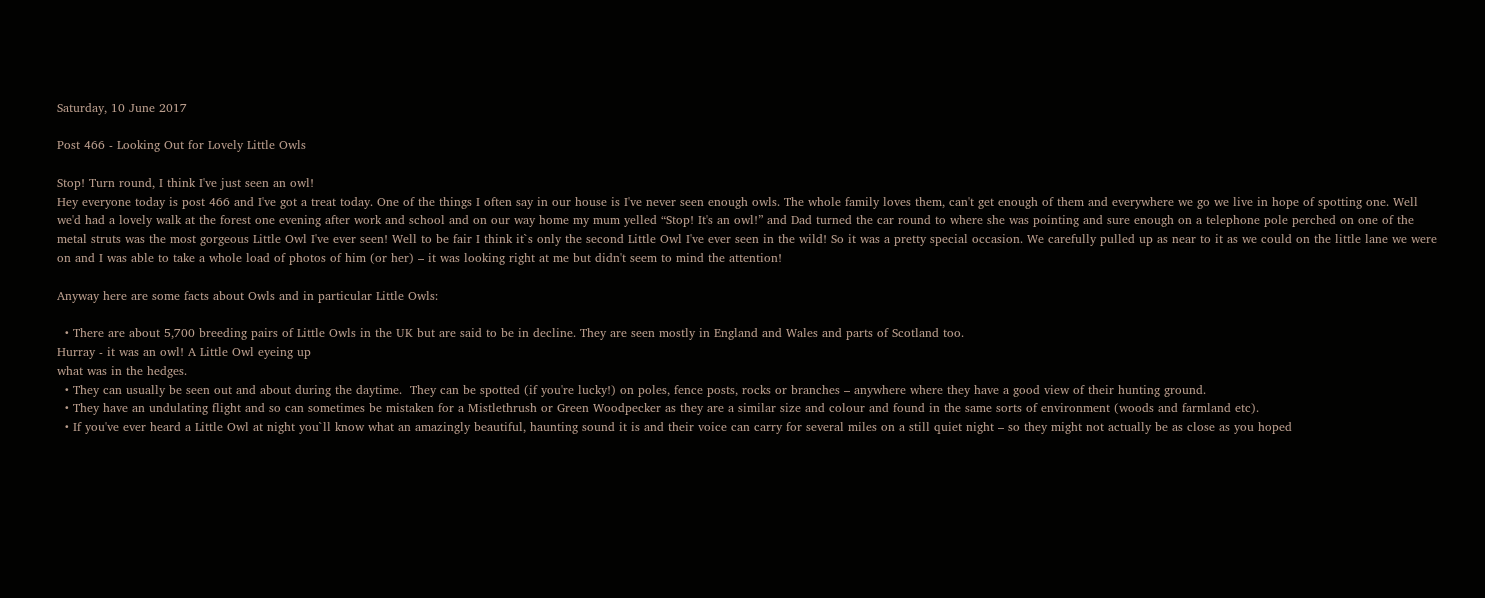Saturday, 10 June 2017

Post 466 - Looking Out for Lovely Little Owls

Stop! Turn round, I think I've just seen an owl!
Hey everyone today is post 466 and I've got a treat today. One of the things I often say in our house is I've never seen enough owls. The whole family loves them, can't get enough of them and everywhere we go we live in hope of spotting one. Well we'd had a lovely walk at the forest one evening after work and school and on our way home my mum yelled “Stop! It's an owl!” and Dad turned the car round to where she was pointing and sure enough on a telephone pole perched on one of the metal struts was the most gorgeous Little Owl I've ever seen! Well to be fair I think it`s only the second Little Owl I've ever seen in the wild! So it was a pretty special occasion. We carefully pulled up as near to it as we could on the little lane we were on and I was able to take a whole load of photos of him (or her) – it was looking right at me but didn't seem to mind the attention!

Anyway here are some facts about Owls and in particular Little Owls:

  • There are about 5,700 breeding pairs of Little Owls in the UK but are said to be in decline. They are seen mostly in England and Wales and parts of Scotland too.
Hurray - it was an owl! A Little Owl eyeing up
what was in the hedges.
  • They can usually be seen out and about during the daytime.  They can be spotted (if you're lucky!) on poles, fence posts, rocks or branches – anywhere where they have a good view of their hunting ground.
  • They have an undulating flight and so can sometimes be mistaken for a Mistlethrush or Green Woodpecker as they are a similar size and colour and found in the same sorts of environment (woods and farmland etc).
  • If you've ever heard a Little Owl at night you`ll know what an amazingly beautiful, haunting sound it is and their voice can carry for several miles on a still quiet night – so they might not actually be as close as you hoped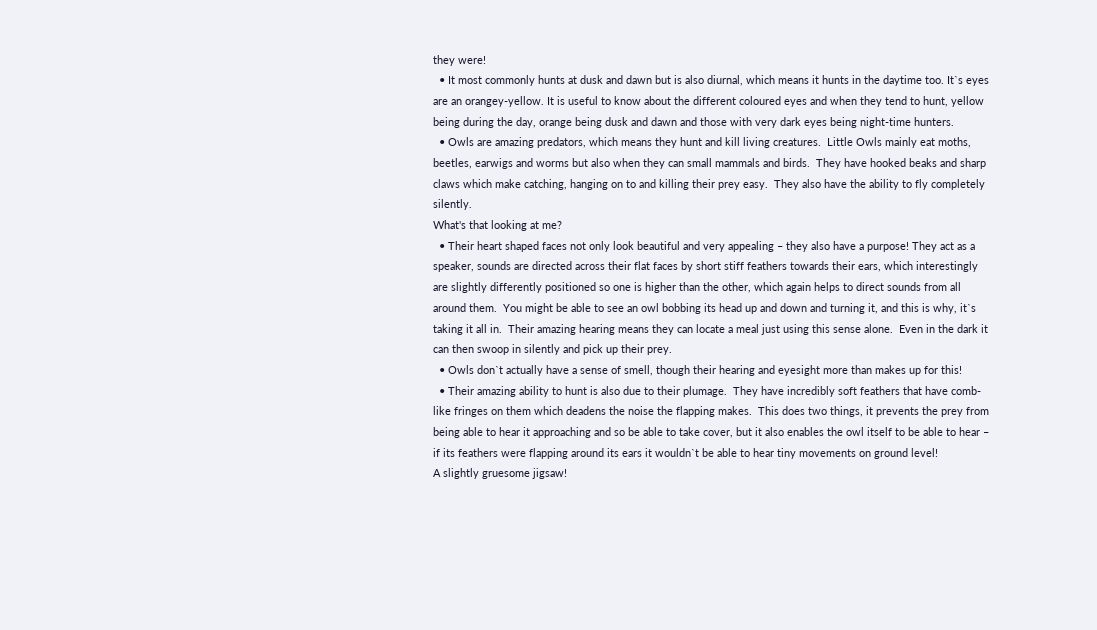they were!
  • It most commonly hunts at dusk and dawn but is also diurnal, which means it hunts in the daytime too. It`s eyes are an orangey-yellow. It is useful to know about the different coloured eyes and when they tend to hunt, yellow being during the day, orange being dusk and dawn and those with very dark eyes being night-time hunters.
  • Owls are amazing predators, which means they hunt and kill living creatures.  Little Owls mainly eat moths, beetles, earwigs and worms but also when they can small mammals and birds.  They have hooked beaks and sharp claws which make catching, hanging on to and killing their prey easy.  They also have the ability to fly completely silently.
What's that looking at me?
  • Their heart shaped faces not only look beautiful and very appealing – they also have a purpose! They act as a speaker, sounds are directed across their flat faces by short stiff feathers towards their ears, which interestingly are slightly differently positioned so one is higher than the other, which again helps to direct sounds from all around them.  You might be able to see an owl bobbing its head up and down and turning it, and this is why, it`s taking it all in.  Their amazing hearing means they can locate a meal just using this sense alone.  Even in the dark it can then swoop in silently and pick up their prey.
  • Owls don`t actually have a sense of smell, though their hearing and eyesight more than makes up for this!
  • Their amazing ability to hunt is also due to their plumage.  They have incredibly soft feathers that have comb-like fringes on them which deadens the noise the flapping makes.  This does two things, it prevents the prey from being able to hear it approaching and so be able to take cover, but it also enables the owl itself to be able to hear – if its feathers were flapping around its ears it wouldn`t be able to hear tiny movements on ground level!
A slightly gruesome jigsaw!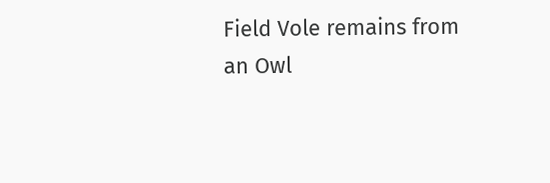Field Vole remains from an Owl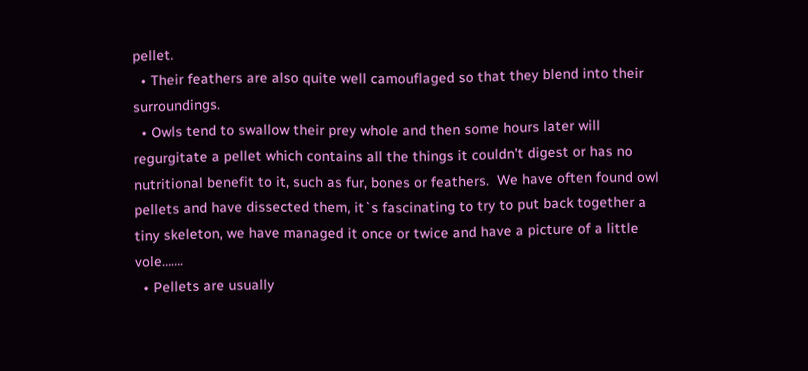pellet.
  • Their feathers are also quite well camouflaged so that they blend into their surroundings.
  • Owls tend to swallow their prey whole and then some hours later will regurgitate a pellet which contains all the things it couldn't digest or has no nutritional benefit to it, such as fur, bones or feathers.  We have often found owl pellets and have dissected them, it`s fascinating to try to put back together a tiny skeleton, we have managed it once or twice and have a picture of a little vole…….
  • Pellets are usually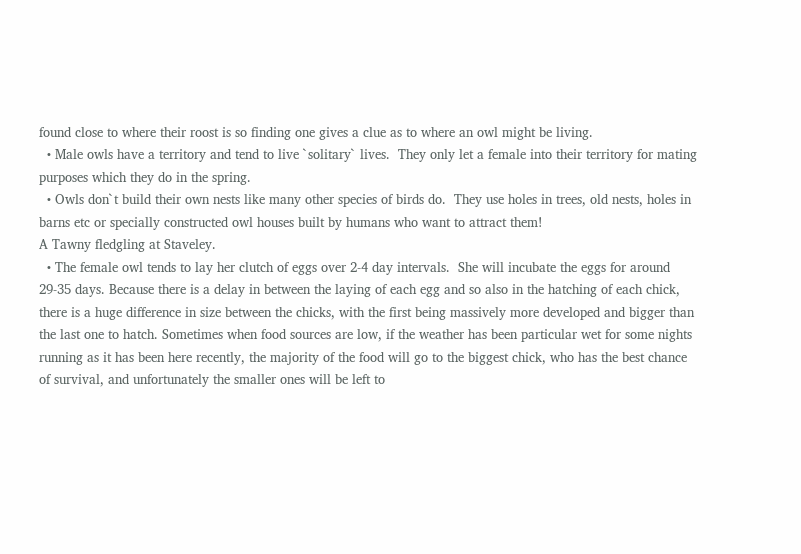found close to where their roost is so finding one gives a clue as to where an owl might be living.
  • Male owls have a territory and tend to live `solitary` lives.  They only let a female into their territory for mating purposes which they do in the spring.
  • Owls don`t build their own nests like many other species of birds do.  They use holes in trees, old nests, holes in barns etc or specially constructed owl houses built by humans who want to attract them!
A Tawny fledgling at Staveley.
  • The female owl tends to lay her clutch of eggs over 2-4 day intervals.  She will incubate the eggs for around 29-35 days. Because there is a delay in between the laying of each egg and so also in the hatching of each chick, there is a huge difference in size between the chicks, with the first being massively more developed and bigger than the last one to hatch. Sometimes when food sources are low, if the weather has been particular wet for some nights running as it has been here recently, the majority of the food will go to the biggest chick, who has the best chance of survival, and unfortunately the smaller ones will be left to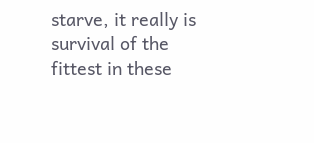starve, it really is survival of the fittest in these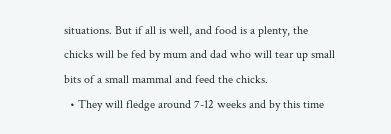situations. But if all is well, and food is a plenty, the chicks will be fed by mum and dad who will tear up small bits of a small mammal and feed the chicks.
  • They will fledge around 7-12 weeks and by this time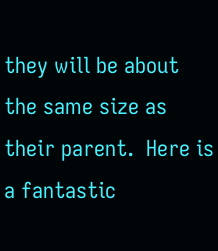they will be about the same size as their parent.  Here is a fantastic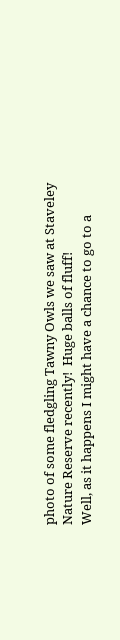photo of some fledgling Tawny Owls we saw at Staveley Nature Reserve recently!  Huge balls of fluff!
Well, as it happens I might have a chance to go to a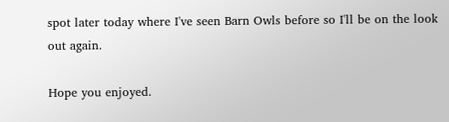spot later today where I've seen Barn Owls before so I'll be on the look out again.

Hope you enjoyed.